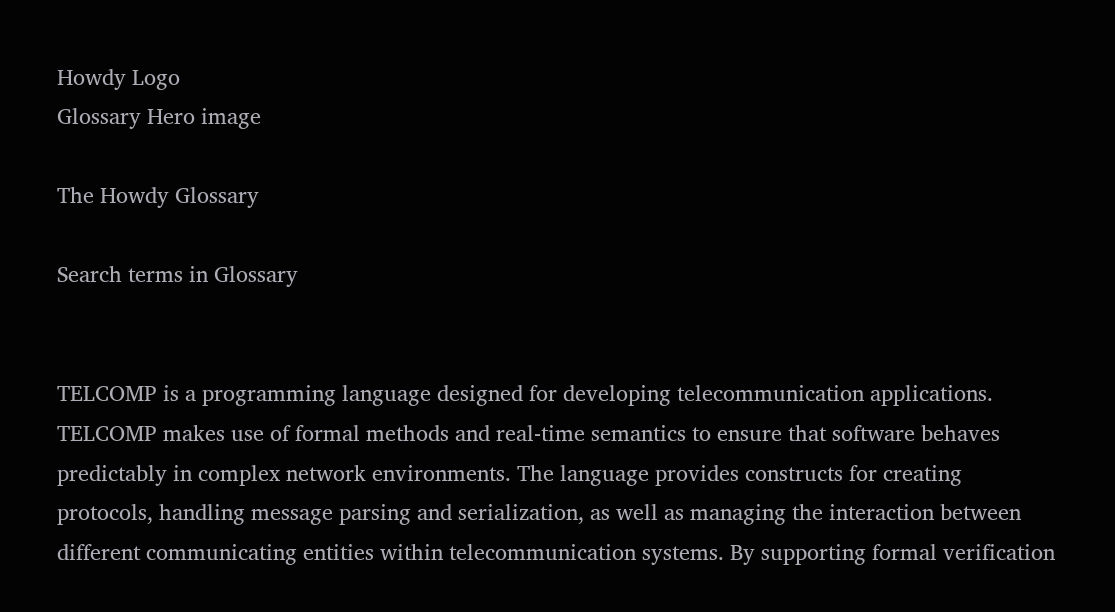Howdy Logo
Glossary Hero image

The Howdy Glossary

Search terms in Glossary


TELCOMP is a programming language designed for developing telecommunication applications. TELCOMP makes use of formal methods and real-time semantics to ensure that software behaves predictably in complex network environments. The language provides constructs for creating protocols, handling message parsing and serialization, as well as managing the interaction between different communicating entities within telecommunication systems. By supporting formal verification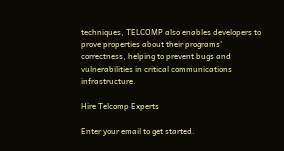techniques, TELCOMP also enables developers to prove properties about their programs' correctness, helping to prevent bugs and vulnerabilities in critical communications infrastructure.

Hire Telcomp Experts

Enter your email to get started.